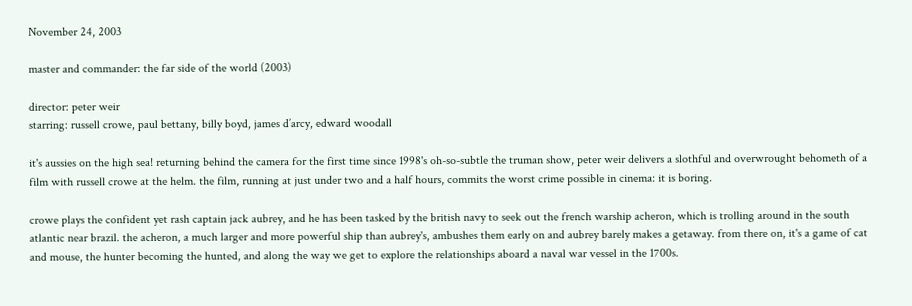November 24, 2003

master and commander: the far side of the world (2003)

director: peter weir
starring: russell crowe, paul bettany, billy boyd, james d’arcy, edward woodall

it's aussies on the high sea! returning behind the camera for the first time since 1998's oh-so-subtle the truman show, peter weir delivers a slothful and overwrought behometh of a film with russell crowe at the helm. the film, running at just under two and a half hours, commits the worst crime possible in cinema: it is boring.

crowe plays the confident yet rash captain jack aubrey, and he has been tasked by the british navy to seek out the french warship acheron, which is trolling around in the south atlantic near brazil. the acheron, a much larger and more powerful ship than aubrey's, ambushes them early on and aubrey barely makes a getaway. from there on, it's a game of cat and mouse, the hunter becoming the hunted, and along the way we get to explore the relationships aboard a naval war vessel in the 1700s.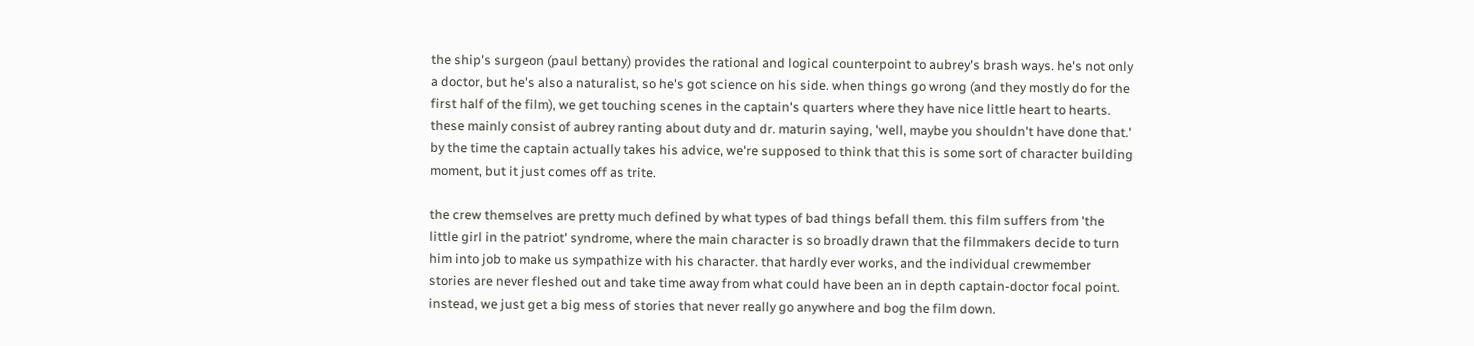the ship's surgeon (paul bettany) provides the rational and logical counterpoint to aubrey's brash ways. he's not only a doctor, but he's also a naturalist, so he's got science on his side. when things go wrong (and they mostly do for the first half of the film), we get touching scenes in the captain's quarters where they have nice little heart to hearts. these mainly consist of aubrey ranting about duty and dr. maturin saying, 'well, maybe you shouldn't have done that.' by the time the captain actually takes his advice, we're supposed to think that this is some sort of character building moment, but it just comes off as trite.

the crew themselves are pretty much defined by what types of bad things befall them. this film suffers from 'the little girl in the patriot' syndrome, where the main character is so broadly drawn that the filmmakers decide to turn him into job to make us sympathize with his character. that hardly ever works, and the individual crewmember stories are never fleshed out and take time away from what could have been an in depth captain-doctor focal point. instead, we just get a big mess of stories that never really go anywhere and bog the film down.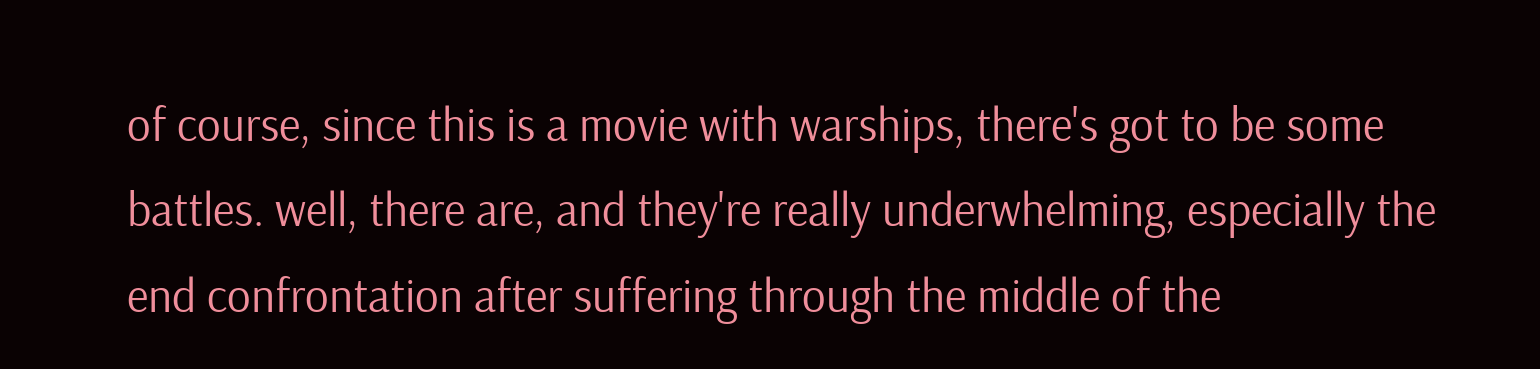of course, since this is a movie with warships, there's got to be some battles. well, there are, and they're really underwhelming, especially the end confrontation after suffering through the middle of the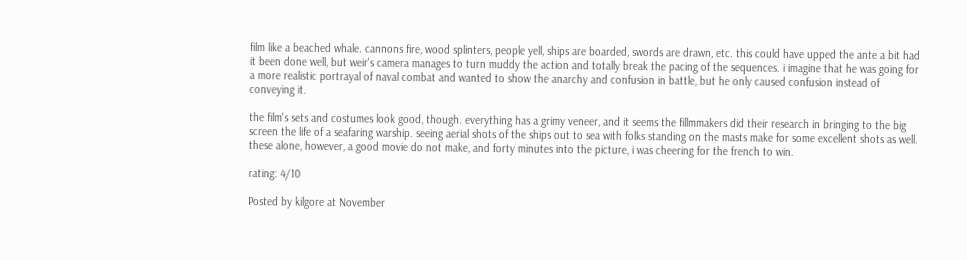film like a beached whale. cannons fire, wood splinters, people yell, ships are boarded, swords are drawn, etc. this could have upped the ante a bit had it been done well, but weir's camera manages to turn muddy the action and totally break the pacing of the sequences. i imagine that he was going for a more realistic portrayal of naval combat and wanted to show the anarchy and confusion in battle, but he only caused confusion instead of conveying it.

the film's sets and costumes look good, though. everything has a grimy veneer, and it seems the fillmmakers did their research in bringing to the big screen the life of a seafaring warship. seeing aerial shots of the ships out to sea with folks standing on the masts make for some excellent shots as well. these alone, however, a good movie do not make, and forty minutes into the picture, i was cheering for the french to win.

rating: 4/10

Posted by kilgore at November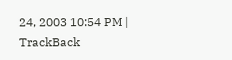24, 2003 10:54 PM | TrackBack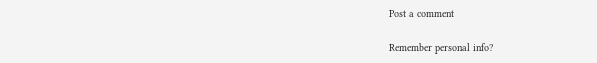Post a comment

Remember personal info?